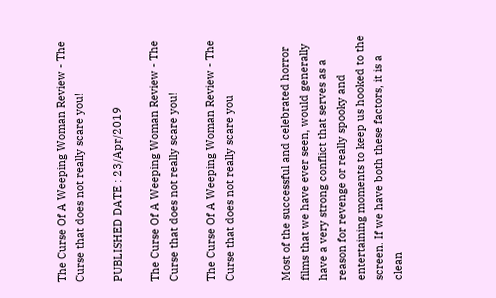The Curse Of A Weeping Woman Review - The Curse that does not really scare you!

PUBLISHED DATE : 23/Apr/2019

The Curse Of A Weeping Woman Review - The Curse that does not really scare you!

The Curse Of A Weeping Woman Review - The Curse that does not really scare you


Most of the successful and celebrated horror films that we have ever seen, would generally have a very strong conflict that serves as a reason for revenge or really spooky and entertaining moments to keep us hooked to the screen. If we have both these factors, it is a clean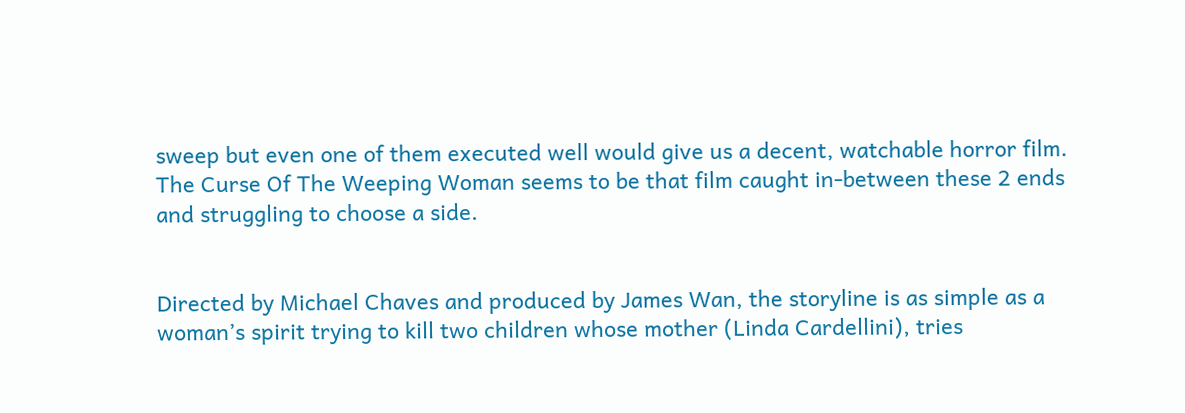sweep but even one of them executed well would give us a decent, watchable horror film. The Curse Of The Weeping Woman seems to be that film caught in-between these 2 ends and struggling to choose a side.


Directed by Michael Chaves and produced by James Wan, the storyline is as simple as a woman’s spirit trying to kill two children whose mother (Linda Cardellini), tries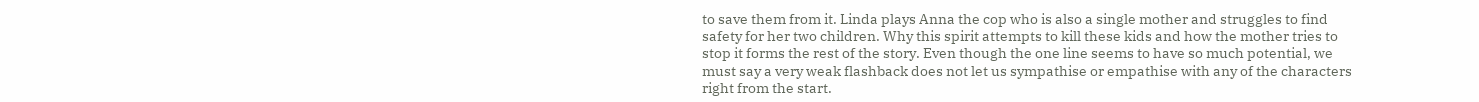to save them from it. Linda plays Anna the cop who is also a single mother and struggles to find safety for her two children. Why this spirit attempts to kill these kids and how the mother tries to stop it forms the rest of the story. Even though the one line seems to have so much potential, we must say a very weak flashback does not let us sympathise or empathise with any of the characters right from the start.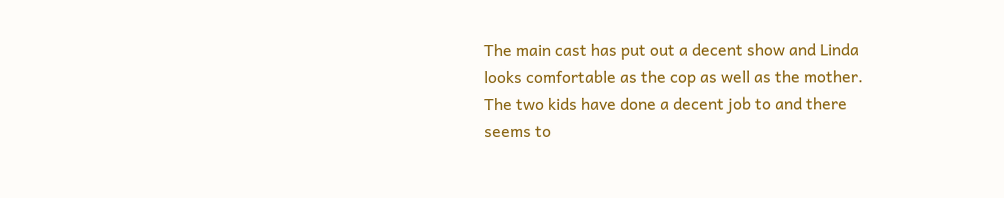The main cast has put out a decent show and Linda looks comfortable as the cop as well as the mother. The two kids have done a decent job to and there seems to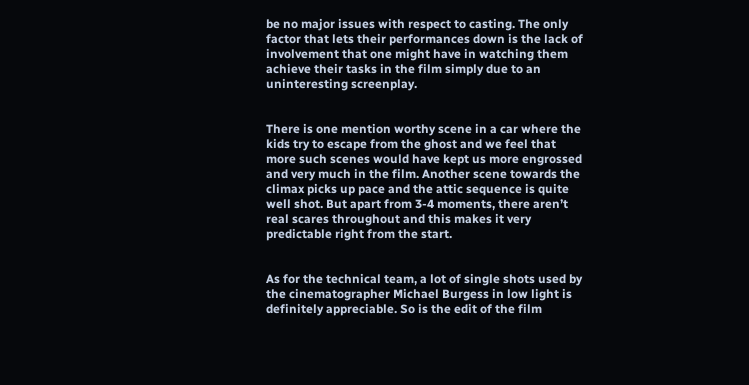be no major issues with respect to casting. The only factor that lets their performances down is the lack of involvement that one might have in watching them achieve their tasks in the film simply due to an uninteresting screenplay.


There is one mention worthy scene in a car where the kids try to escape from the ghost and we feel that more such scenes would have kept us more engrossed and very much in the film. Another scene towards the climax picks up pace and the attic sequence is quite well shot. But apart from 3-4 moments, there aren’t real scares throughout and this makes it very predictable right from the start.


As for the technical team, a lot of single shots used by the cinematographer Michael Burgess in low light is definitely appreciable. So is the edit of the film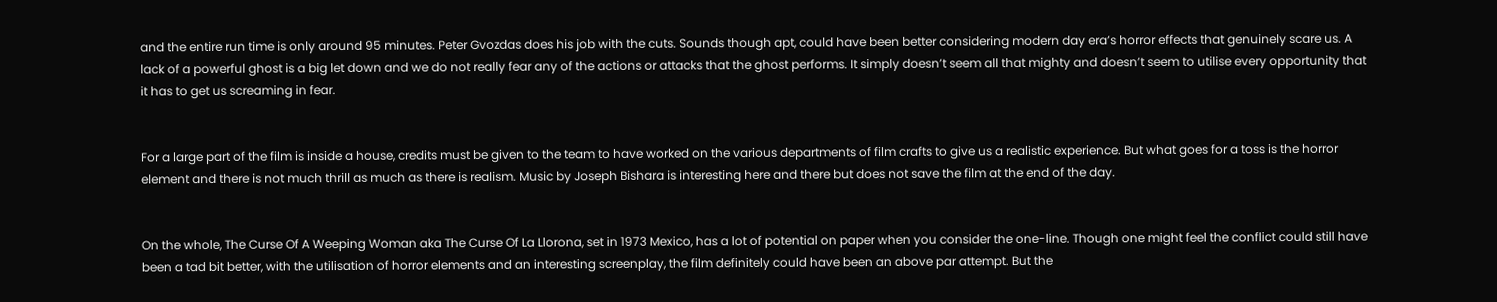and the entire run time is only around 95 minutes. Peter Gvozdas does his job with the cuts. Sounds though apt, could have been better considering modern day era’s horror effects that genuinely scare us. A lack of a powerful ghost is a big let down and we do not really fear any of the actions or attacks that the ghost performs. It simply doesn’t seem all that mighty and doesn’t seem to utilise every opportunity that it has to get us screaming in fear.


For a large part of the film is inside a house, credits must be given to the team to have worked on the various departments of film crafts to give us a realistic experience. But what goes for a toss is the horror element and there is not much thrill as much as there is realism. Music by Joseph Bishara is interesting here and there but does not save the film at the end of the day.


On the whole, The Curse Of A Weeping Woman aka The Curse Of La Llorona, set in 1973 Mexico, has a lot of potential on paper when you consider the one-line. Though one might feel the conflict could still have been a tad bit better, with the utilisation of horror elements and an interesting screenplay, the film definitely could have been an above par attempt. But the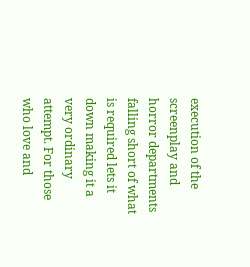execution of the screenplay and horror departments falling short of what is required lets it down making it a very ordinary attempt. For those who love and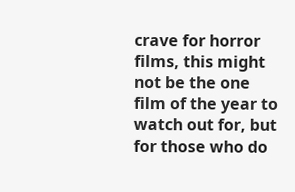crave for horror films, this might not be the one film of the year to watch out for, but for those who do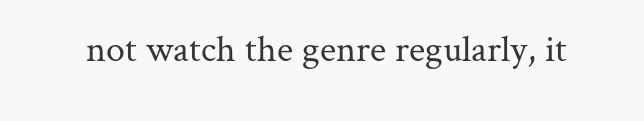not watch the genre regularly, it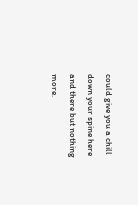could give you a chill down your spine here and there but nothing more.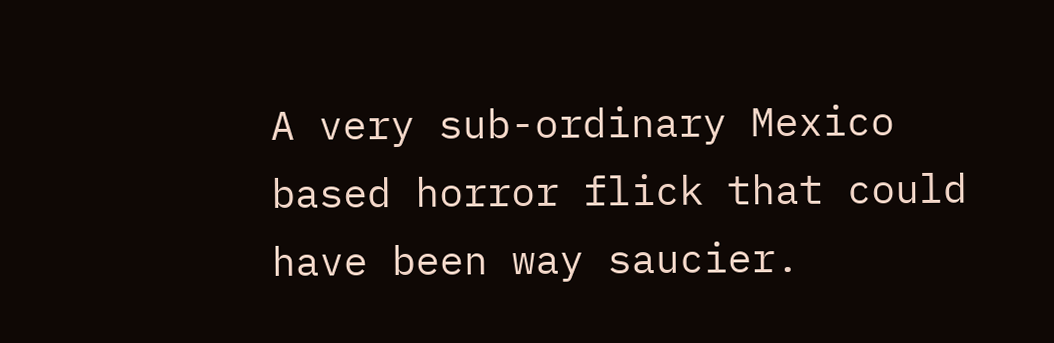A very sub-ordinary Mexico based horror flick that could have been way saucier.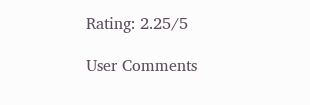Rating: 2.25/5

User Comments